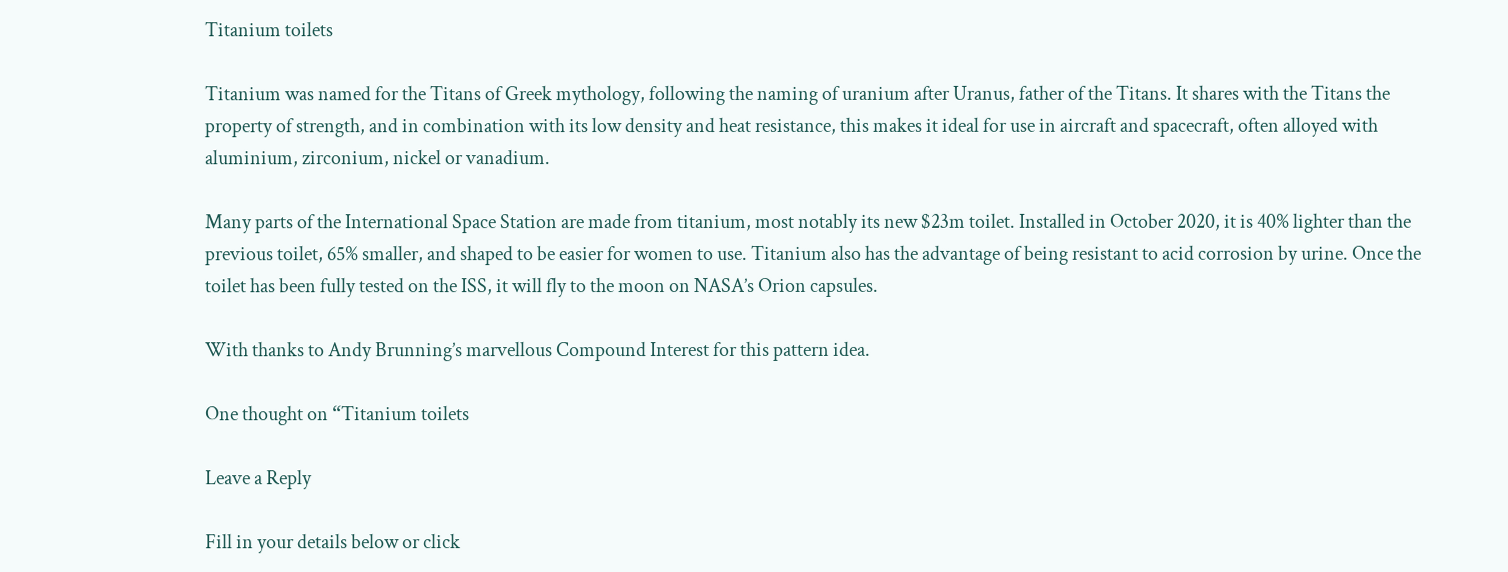Titanium toilets

Titanium was named for the Titans of Greek mythology, following the naming of uranium after Uranus, father of the Titans. It shares with the Titans the property of strength, and in combination with its low density and heat resistance, this makes it ideal for use in aircraft and spacecraft, often alloyed with aluminium, zirconium, nickel or vanadium.

Many parts of the International Space Station are made from titanium, most notably its new $23m toilet. Installed in October 2020, it is 40% lighter than the previous toilet, 65% smaller, and shaped to be easier for women to use. Titanium also has the advantage of being resistant to acid corrosion by urine. Once the toilet has been fully tested on the ISS, it will fly to the moon on NASA’s Orion capsules.

With thanks to Andy Brunning’s marvellous Compound Interest for this pattern idea.

One thought on “Titanium toilets

Leave a Reply

Fill in your details below or click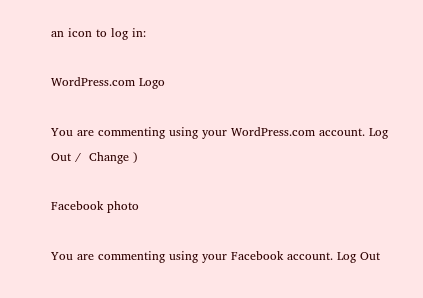an icon to log in:

WordPress.com Logo

You are commenting using your WordPress.com account. Log Out /  Change )

Facebook photo

You are commenting using your Facebook account. Log Out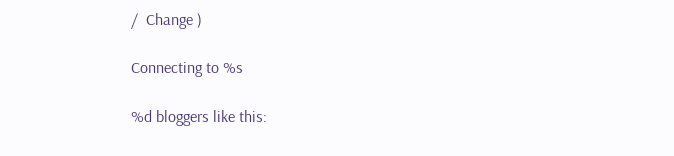/  Change )

Connecting to %s

%d bloggers like this: